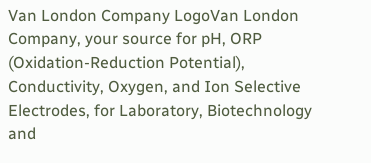Van London Company LogoVan London Company, your source for pH, ORP (Oxidation-Reduction Potential), Conductivity, Oxygen, and Ion Selective Electrodes, for Laboratory, Biotechnology and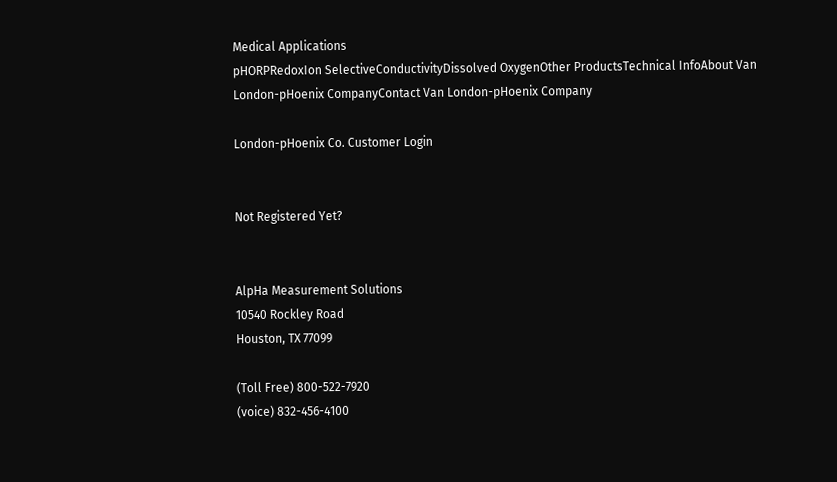Medical Applications
pHORPRedoxIon SelectiveConductivityDissolved OxygenOther ProductsTechnical InfoAbout Van London-pHoenix CompanyContact Van London-pHoenix Company

London-pHoenix Co. Customer Login


Not Registered Yet?


AlpHa Measurement Solutions
10540 Rockley Road
Houston, TX 77099

(Toll Free) 800-522-7920
(voice) 832-456-4100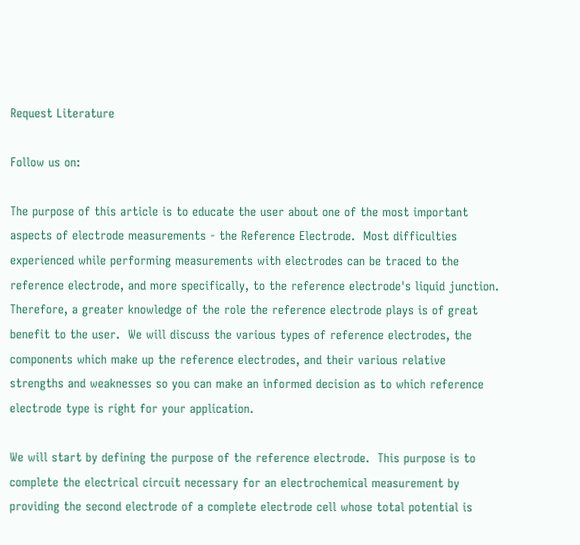Request Literature

Follow us on:

The purpose of this article is to educate the user about one of the most important aspects of electrode measurements - the Reference Electrode.  Most difficulties experienced while performing measurements with electrodes can be traced to the reference electrode, and more specifically, to the reference electrode's liquid junction.  Therefore, a greater knowledge of the role the reference electrode plays is of great benefit to the user.  We will discuss the various types of reference electrodes, the components which make up the reference electrodes, and their various relative strengths and weaknesses so you can make an informed decision as to which reference electrode type is right for your application.

We will start by defining the purpose of the reference electrode.  This purpose is to complete the electrical circuit necessary for an electrochemical measurement by providing the second electrode of a complete electrode cell whose total potential is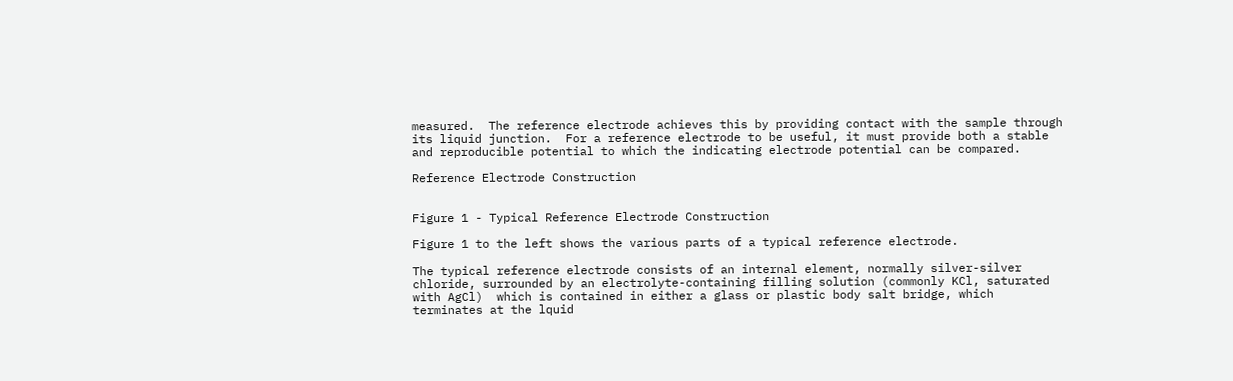measured.  The reference electrode achieves this by providing contact with the sample through its liquid junction.  For a reference electrode to be useful, it must provide both a stable and reproducible potential to which the indicating electrode potential can be compared.

Reference Electrode Construction


Figure 1 - Typical Reference Electrode Construction

Figure 1 to the left shows the various parts of a typical reference electrode.

The typical reference electrode consists of an internal element, normally silver-silver chloride, surrounded by an electrolyte-containing filling solution (commonly KCl, saturated with AgCl)  which is contained in either a glass or plastic body salt bridge, which terminates at the lquid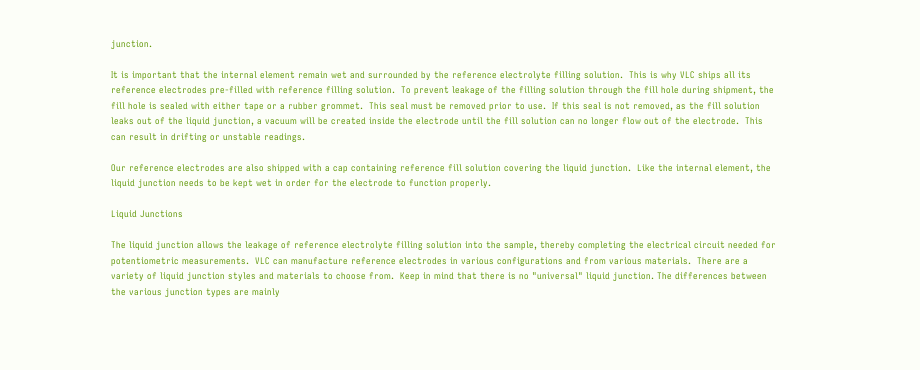junction.

It is important that the internal element remain wet and surrounded by the reference electrolyte filling solution.  This is why VLC ships all its reference electrodes pre-filled with reference filling solution.  To prevent leakage of the filling solution through the fill hole during shipment, the fill hole is sealed with either tape or a rubber grommet.  This seal must be removed prior to use.  If this seal is not removed, as the fill solution leaks out of the liquid junction, a vacuum will be created inside the electrode until the fill solution can no longer flow out of the electrode.  This can result in drifting or unstable readings.

Our reference electrodes are also shipped with a cap containing reference fill solution covering the liquid junction.  Like the internal element, the liquid junction needs to be kept wet in order for the electrode to function properly.

Liquid Junctions

The liquid junction allows the leakage of reference electrolyte filling solution into the sample, thereby completing the electrical circuit needed for potentiometric measurements.  VLC can manufacture reference electrodes in various configurations and from various materials.  There are a variety of liquid junction styles and materials to choose from.  Keep in mind that there is no "universal" liquid junction. The differences between the various junction types are mainly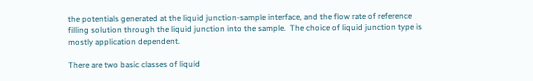the potentials generated at the liquid junction-sample interface, and the flow rate of reference filling solution through the liquid junction into the sample.  The choice of liquid junction type is mostly application dependent.

There are two basic classes of liquid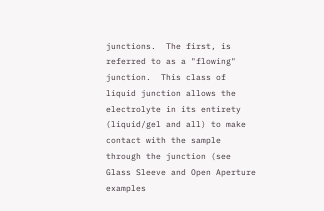junctions.  The first, is referred to as a "flowing" junction.  This class of liquid junction allows the electrolyte in its entirety (liquid/gel and all) to make contact with the sample through the junction (see Glass Sleeve and Open Aperture examples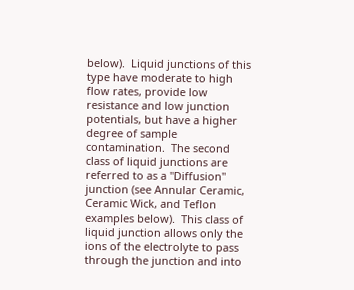below).  Liquid junctions of this type have moderate to high flow rates, provide low resistance and low junction potentials, but have a higher degree of sample contamination.  The second class of liquid junctions are referred to as a "Diffusion" junction (see Annular Ceramic, Ceramic Wick, and Teflon examples below).  This class of liquid junction allows only the ions of the electrolyte to pass through the junction and into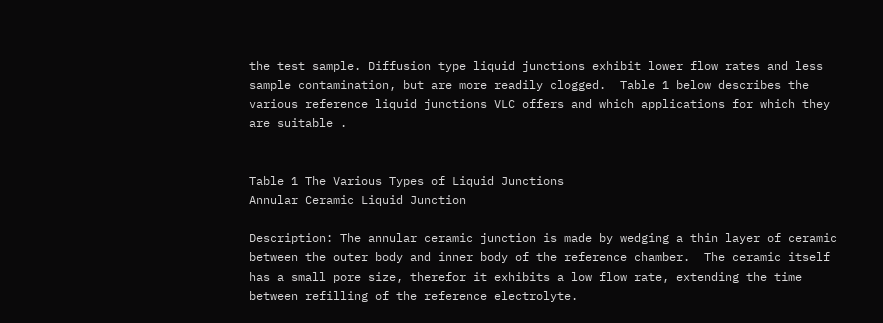the test sample. Diffusion type liquid junctions exhibit lower flow rates and less sample contamination, but are more readily clogged.  Table 1 below describes the various reference liquid junctions VLC offers and which applications for which they are suitable .


Table 1 The Various Types of Liquid Junctions
Annular Ceramic Liquid Junction

Description: The annular ceramic junction is made by wedging a thin layer of ceramic between the outer body and inner body of the reference chamber.  The ceramic itself has a small pore size, therefor it exhibits a low flow rate, extending the time between refilling of the reference electrolyte.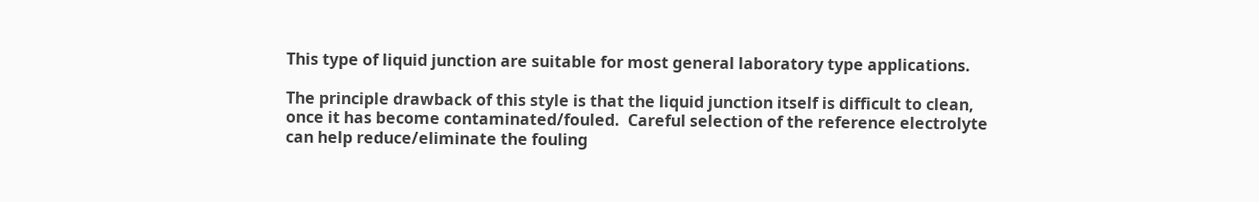This type of liquid junction are suitable for most general laboratory type applications.

The principle drawback of this style is that the liquid junction itself is difficult to clean, once it has become contaminated/fouled.  Careful selection of the reference electrolyte can help reduce/eliminate the fouling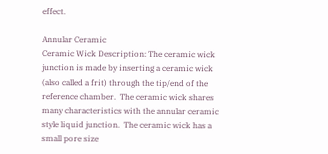effect.

Annular Ceramic
Ceramic Wick Description: The ceramic wick junction is made by inserting a ceramic wick (also called a frit) through the tip/end of the reference chamber.  The ceramic wick shares many characteristics with the annular ceramic style liquid junction.  The ceramic wick has a small pore size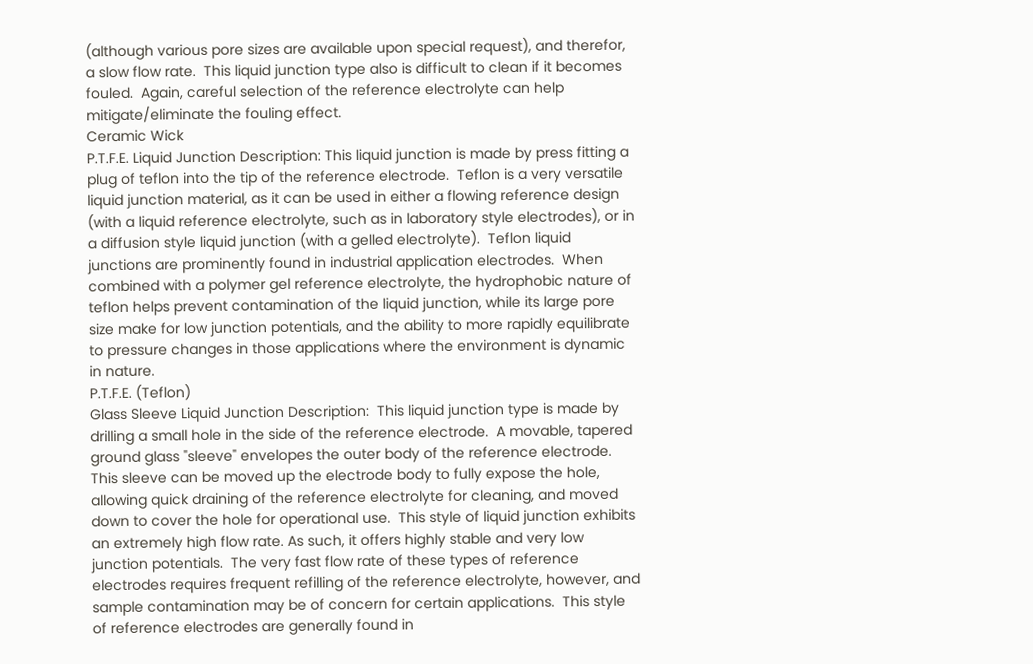(although various pore sizes are available upon special request), and therefor, a slow flow rate.  This liquid junction type also is difficult to clean if it becomes fouled.  Again, careful selection of the reference electrolyte can help mitigate/eliminate the fouling effect.
Ceramic Wick
P.T.F.E. Liquid Junction Description: This liquid junction is made by press fitting a plug of teflon into the tip of the reference electrode.  Teflon is a very versatile liquid junction material, as it can be used in either a flowing reference design (with a liquid reference electrolyte, such as in laboratory style electrodes), or in a diffusion style liquid junction (with a gelled electrolyte).  Teflon liquid junctions are prominently found in industrial application electrodes.  When combined with a polymer gel reference electrolyte, the hydrophobic nature of teflon helps prevent contamination of the liquid junction, while its large pore size make for low junction potentials, and the ability to more rapidly equilibrate to pressure changes in those applications where the environment is dynamic in nature.
P.T.F.E. (Teflon)
Glass Sleeve Liquid Junction Description:  This liquid junction type is made by drilling a small hole in the side of the reference electrode.  A movable, tapered ground glass "sleeve" envelopes the outer body of the reference electrode.  This sleeve can be moved up the electrode body to fully expose the hole, allowing quick draining of the reference electrolyte for cleaning, and moved down to cover the hole for operational use.  This style of liquid junction exhibits an extremely high flow rate. As such, it offers highly stable and very low junction potentials.  The very fast flow rate of these types of reference electrodes requires frequent refilling of the reference electrolyte, however, and sample contamination may be of concern for certain applications.  This style of reference electrodes are generally found in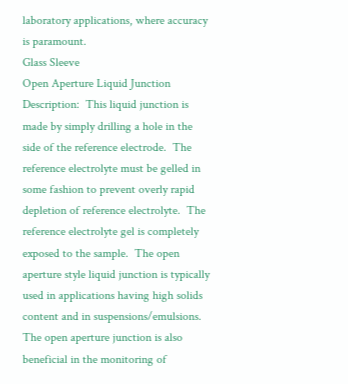laboratory applications, where accuracy is paramount.
Glass Sleeve
Open Aperture Liquid Junction Description:  This liquid junction is made by simply drilling a hole in the side of the reference electrode.  The reference electrolyte must be gelled in some fashion to prevent overly rapid depletion of reference electrolyte.  The reference electrolyte gel is completely exposed to the sample.  The open aperture style liquid junction is typically used in applications having high solids content and in suspensions/emulsions.  The open aperture junction is also beneficial in the monitoring of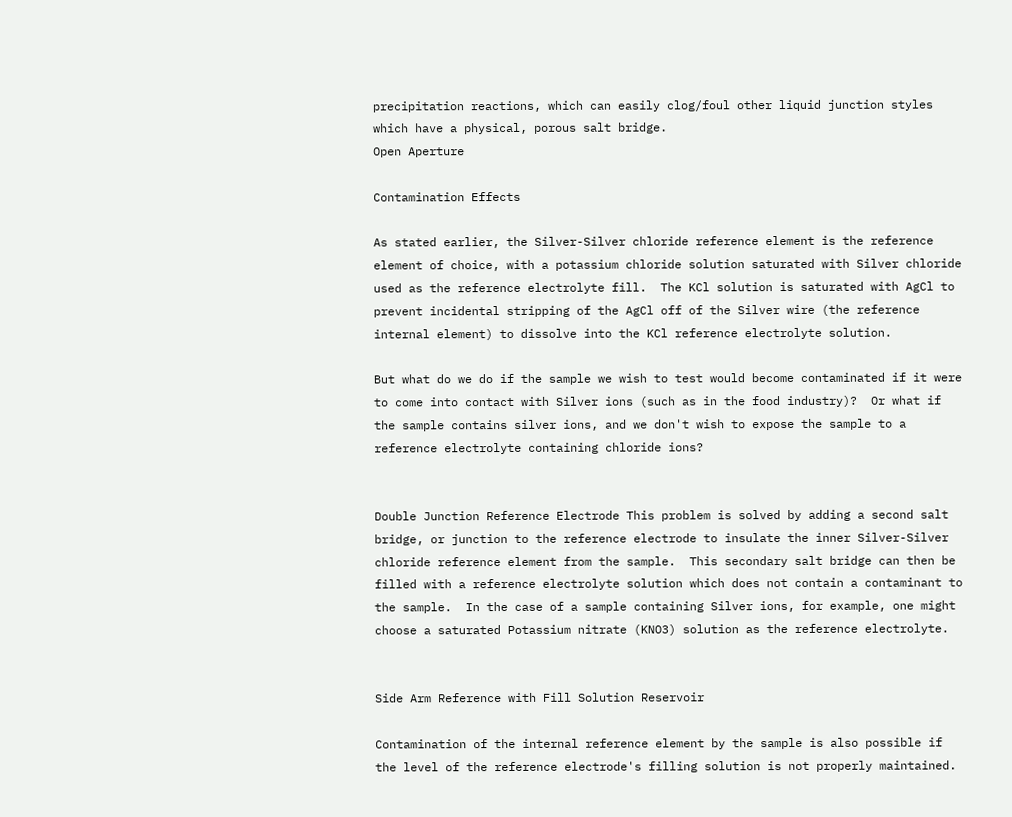precipitation reactions, which can easily clog/foul other liquid junction styles which have a physical, porous salt bridge.
Open Aperture

Contamination Effects

As stated earlier, the Silver-Silver chloride reference element is the reference element of choice, with a potassium chloride solution saturated with Silver chloride used as the reference electrolyte fill.  The KCl solution is saturated with AgCl to prevent incidental stripping of the AgCl off of the Silver wire (the reference internal element) to dissolve into the KCl reference electrolyte solution.

But what do we do if the sample we wish to test would become contaminated if it were to come into contact with Silver ions (such as in the food industry)?  Or what if the sample contains silver ions, and we don't wish to expose the sample to a reference electrolyte containing chloride ions?


Double Junction Reference Electrode This problem is solved by adding a second salt bridge, or junction to the reference electrode to insulate the inner Silver-Silver chloride reference element from the sample.  This secondary salt bridge can then be filled with a reference electrolyte solution which does not contain a contaminant to the sample.  In the case of a sample containing Silver ions, for example, one might choose a saturated Potassium nitrate (KNO3) solution as the reference electrolyte.


Side Arm Reference with Fill Solution Reservoir

Contamination of the internal reference element by the sample is also possible if the level of the reference electrode's filling solution is not properly maintained.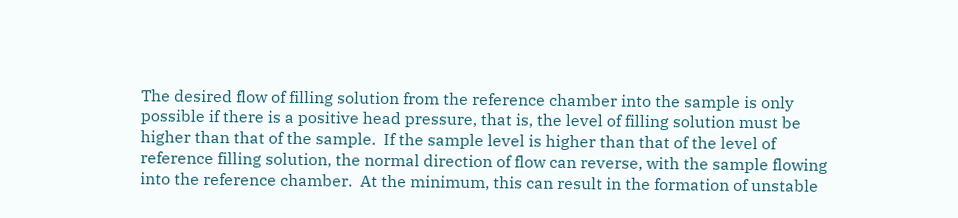The desired flow of filling solution from the reference chamber into the sample is only possible if there is a positive head pressure, that is, the level of filling solution must be higher than that of the sample.  If the sample level is higher than that of the level of reference filling solution, the normal direction of flow can reverse, with the sample flowing into the reference chamber.  At the minimum, this can result in the formation of unstable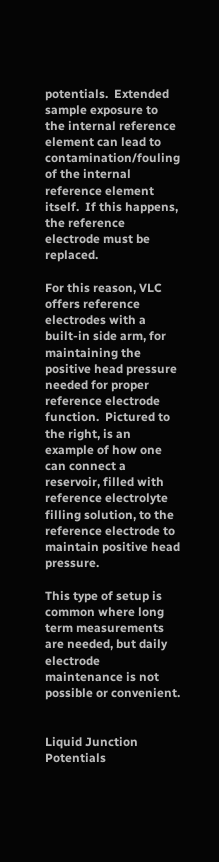potentials.  Extended sample exposure to the internal reference element can lead to contamination/fouling of the internal reference element itself.  If this happens, the reference electrode must be replaced.

For this reason, VLC offers reference electrodes with a built-in side arm, for maintaining the positive head pressure needed for proper reference electrode function.  Pictured to the right, is an example of how one can connect a reservoir, filled with reference electrolyte filling solution, to the reference electrode to maintain positive head pressure.

This type of setup is common where long term measurements are needed, but daily electrode maintenance is not possible or convenient.


Liquid Junction Potentials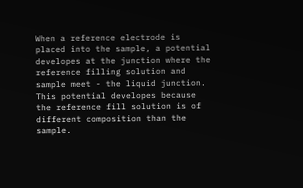When a reference electrode is placed into the sample, a potential developes at the junction where the reference filling solution and sample meet - the liquid junction.  This potential developes because the reference fill solution is of different composition than the sample.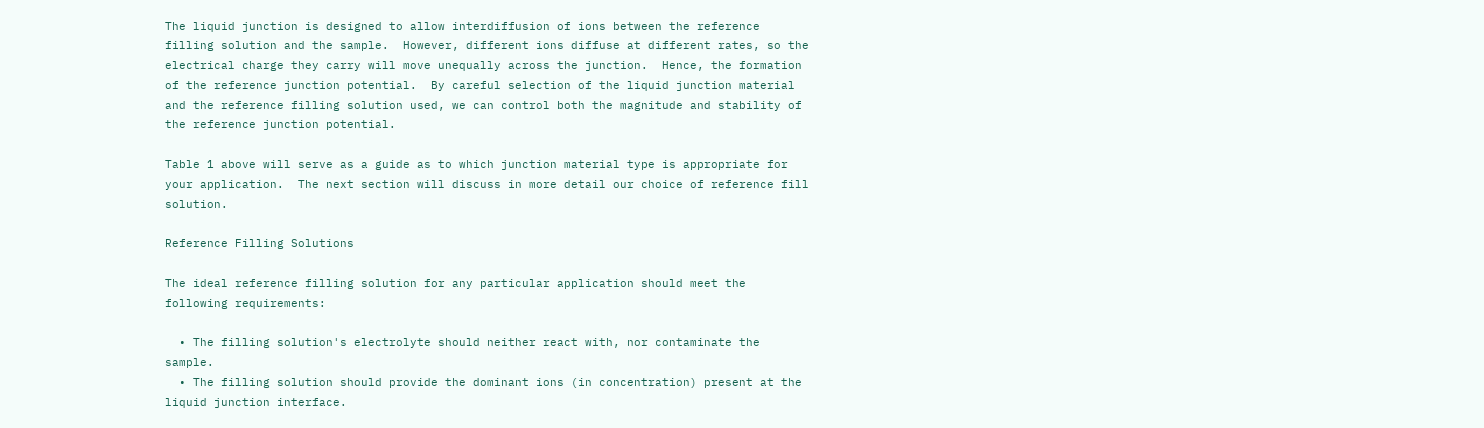The liquid junction is designed to allow interdiffusion of ions between the reference filling solution and the sample.  However, different ions diffuse at different rates, so the electrical charge they carry will move unequally across the junction.  Hence, the formation of the reference junction potential.  By careful selection of the liquid junction material and the reference filling solution used, we can control both the magnitude and stability of the reference junction potential.

Table 1 above will serve as a guide as to which junction material type is appropriate for your application.  The next section will discuss in more detail our choice of reference fill solution.

Reference Filling Solutions

The ideal reference filling solution for any particular application should meet the following requirements:

  • The filling solution's electrolyte should neither react with, nor contaminate the sample.
  • The filling solution should provide the dominant ions (in concentration) present at the liquid junction interface.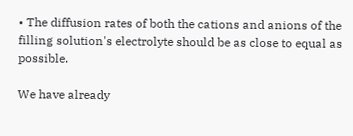• The diffusion rates of both the cations and anions of the filling solution's electrolyte should be as close to equal as possible.

We have already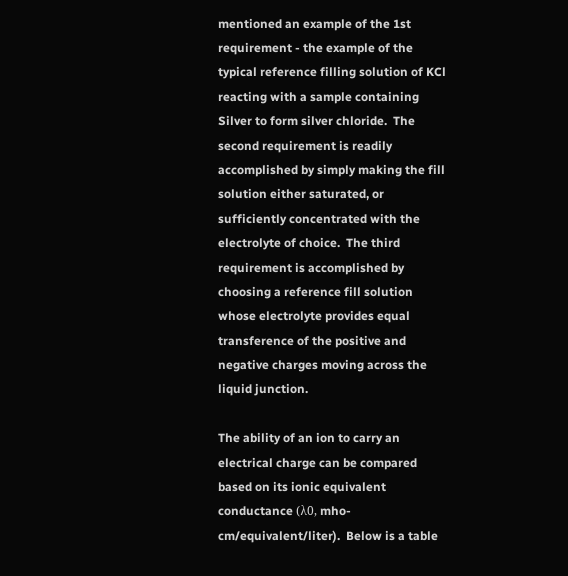mentioned an example of the 1st requirement - the example of the typical reference filling solution of KCl reacting with a sample containing Silver to form silver chloride.  The second requirement is readily accomplished by simply making the fill solution either saturated, or sufficiently concentrated with the electrolyte of choice.  The third requirement is accomplished by choosing a reference fill solution whose electrolyte provides equal transference of the positive and negative charges moving across the liquid junction.

The ability of an ion to carry an electrical charge can be compared based on its ionic equivalent conductance (λ0, mho-cm/equivalent/liter).  Below is a table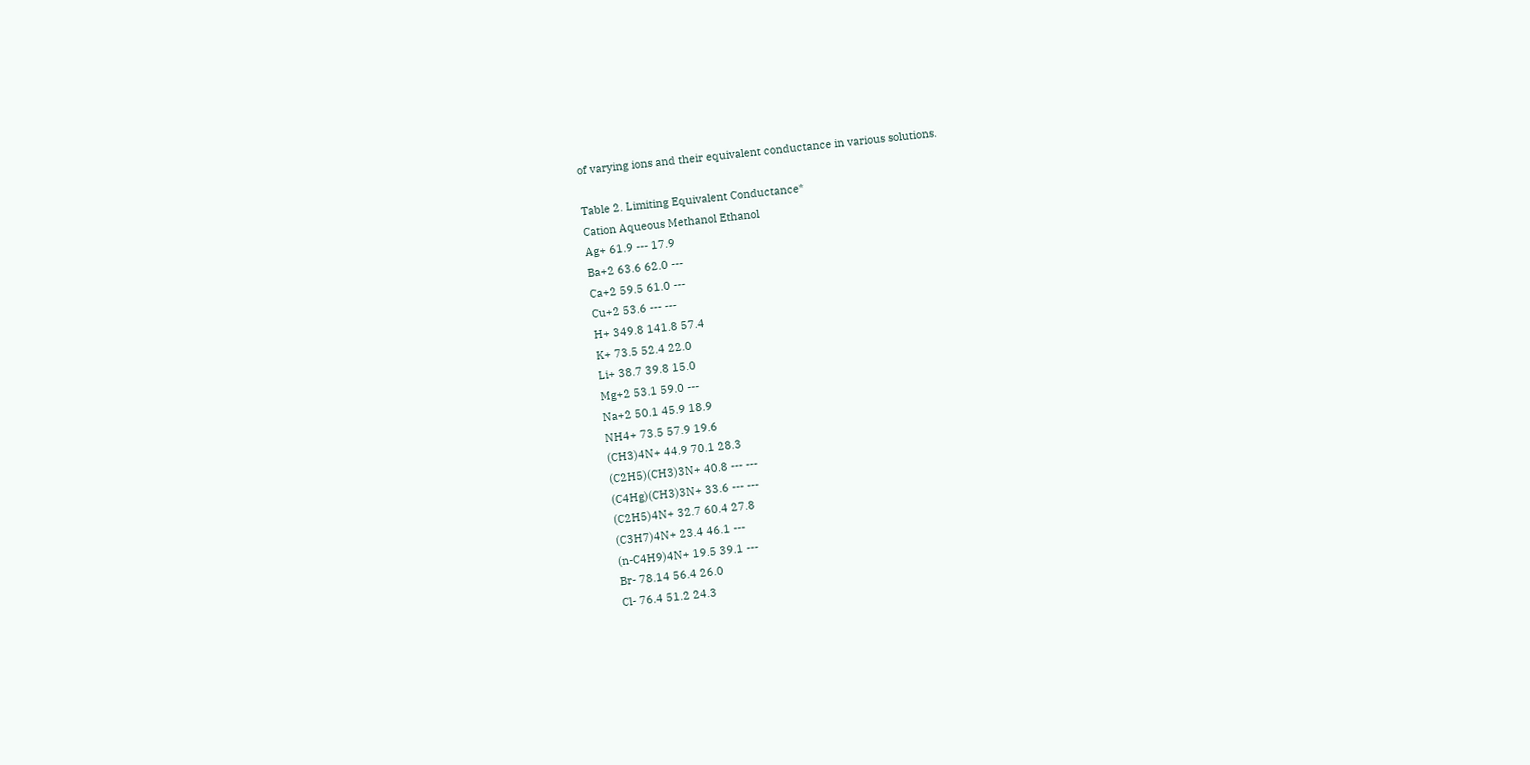of varying ions and their equivalent conductance in various solutions.

Table 2. Limiting Equivalent Conductance*
Cation Aqueous Methanol Ethanol
Ag+ 61.9 --- 17.9
Ba+2 63.6 62.0 ---
Ca+2 59.5 61.0 ---
Cu+2 53.6 --- ---
H+ 349.8 141.8 57.4
K+ 73.5 52.4 22.0
Li+ 38.7 39.8 15.0
Mg+2 53.1 59.0 ---
Na+2 50.1 45.9 18.9
NH4+ 73.5 57.9 19.6
(CH3)4N+ 44.9 70.1 28.3
(C2H5)(CH3)3N+ 40.8 --- ---
(C4Hg)(CH3)3N+ 33.6 --- ---
(C2H5)4N+ 32.7 60.4 27.8
(C3H7)4N+ 23.4 46.1 ---
(n-C4H9)4N+ 19.5 39.1 ---
Br- 78.14 56.4 26.0
Cl- 76.4 51.2 24.3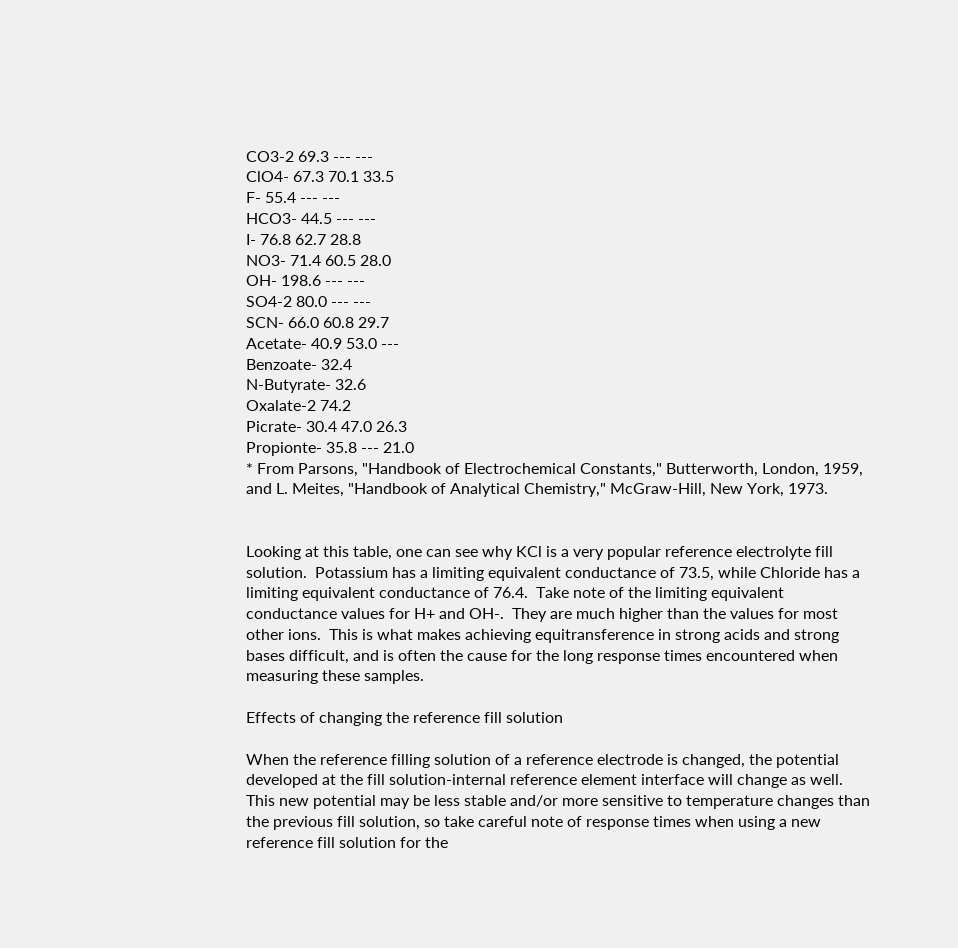CO3-2 69.3 --- ---
ClO4- 67.3 70.1 33.5
F- 55.4 --- ---
HCO3- 44.5 --- ---
I- 76.8 62.7 28.8
NO3- 71.4 60.5 28.0
OH- 198.6 --- ---
SO4-2 80.0 --- ---
SCN- 66.0 60.8 29.7
Acetate- 40.9 53.0 ---
Benzoate- 32.4
N-Butyrate- 32.6
Oxalate-2 74.2
Picrate- 30.4 47.0 26.3
Propionte- 35.8 --- 21.0
* From Parsons, "Handbook of Electrochemical Constants," Butterworth, London, 1959, and L. Meites, "Handbook of Analytical Chemistry," McGraw-Hill, New York, 1973.


Looking at this table, one can see why KCl is a very popular reference electrolyte fill solution.  Potassium has a limiting equivalent conductance of 73.5, while Chloride has a limiting equivalent conductance of 76.4.  Take note of the limiting equivalent conductance values for H+ and OH-.  They are much higher than the values for most other ions.  This is what makes achieving equitransference in strong acids and strong bases difficult, and is often the cause for the long response times encountered when measuring these samples.

Effects of changing the reference fill solution

When the reference filling solution of a reference electrode is changed, the potential developed at the fill solution-internal reference element interface will change as well.  This new potential may be less stable and/or more sensitive to temperature changes than the previous fill solution, so take careful note of response times when using a new reference fill solution for the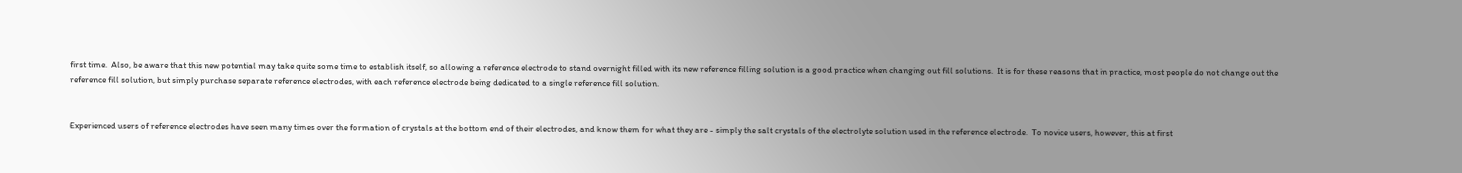first time.  Also, be aware that this new potential may take quite some time to establish itself, so allowing a reference electrode to stand overnight filled with its new reference filling solution is a good practice when changing out fill solutions.  It is for these reasons that in practice, most people do not change out the reference fill solution, but simply purchase separate reference electrodes, with each reference electrode being dedicated to a single reference fill solution.


Experienced users of reference electrodes have seen many times over the formation of crystals at the bottom end of their electrodes, and know them for what they are - simply the salt crystals of the electrolyte solution used in the reference electrode.  To novice users, however, this at first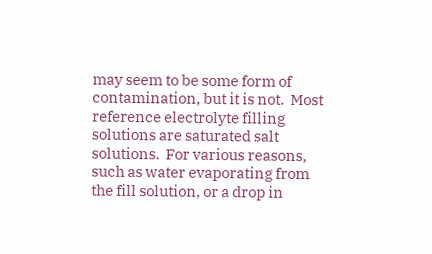may seem to be some form of contamination, but it is not.  Most reference electrolyte filling solutions are saturated salt solutions.  For various reasons, such as water evaporating from the fill solution, or a drop in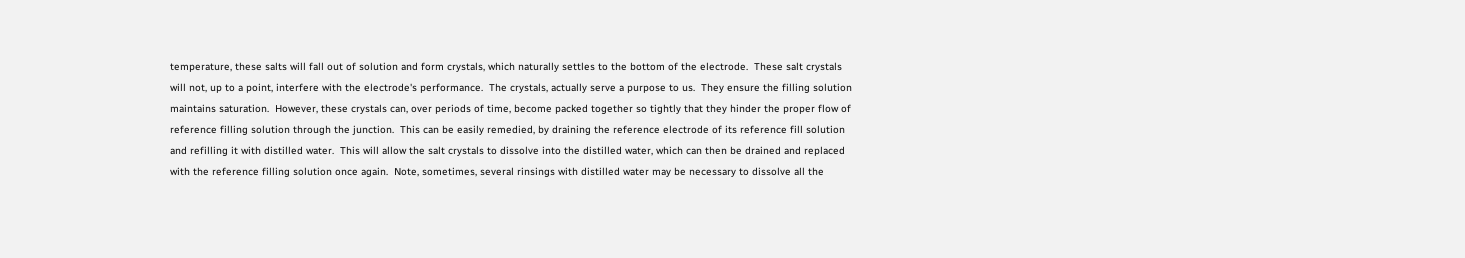temperature, these salts will fall out of solution and form crystals, which naturally settles to the bottom of the electrode.  These salt crystals will not, up to a point, interfere with the electrode's performance.  The crystals, actually serve a purpose to us.  They ensure the filling solution maintains saturation.  However, these crystals can, over periods of time, become packed together so tightly that they hinder the proper flow of reference filling solution through the junction.  This can be easily remedied, by draining the reference electrode of its reference fill solution and refilling it with distilled water.  This will allow the salt crystals to dissolve into the distilled water, which can then be drained and replaced with the reference filling solution once again.  Note, sometimes, several rinsings with distilled water may be necessary to dissolve all the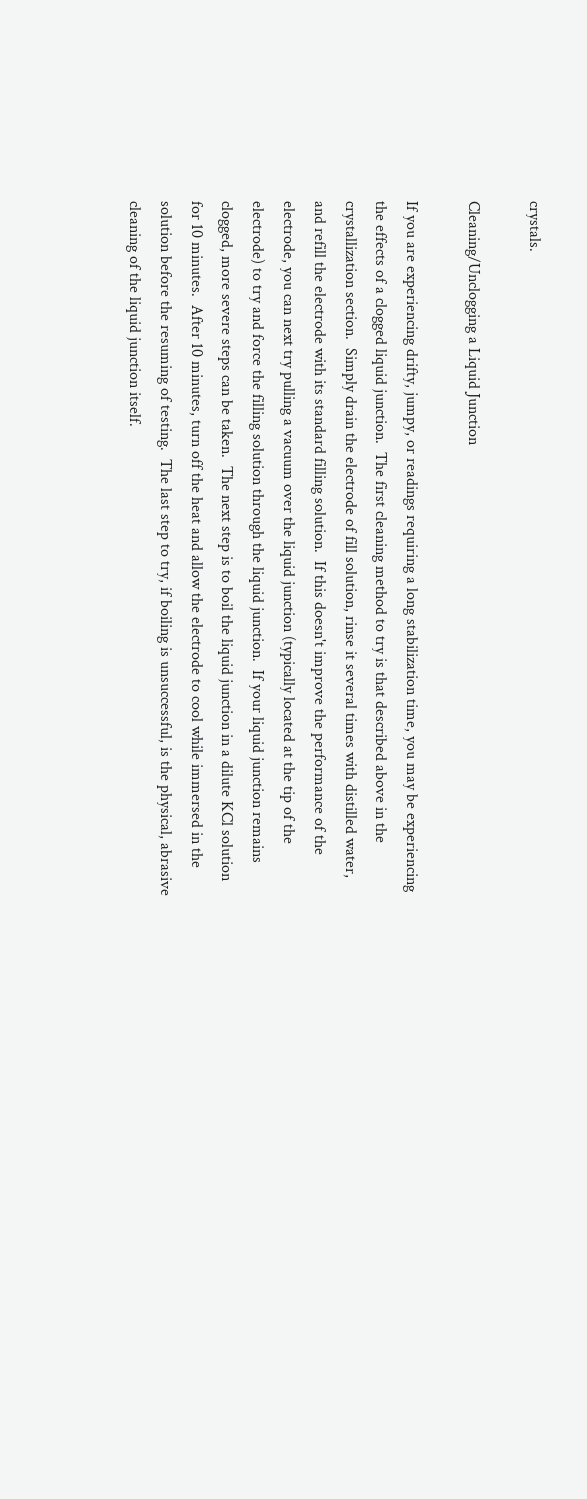crystals.

Cleaning/Unclogging a Liquid Junction

If you are experiencing drifty, jumpy, or readings requiring a long stabilization time, you may be experiencing the effects of a clogged liquid junction.  The first cleaning method to try is that described above in the crystallization section.  Simply drain the electrode of fill solution, rinse it several times with distilled water, and refill the electrode with its standard filling solution.  If this doesn't improve the performance of the electrode, you can next try pulling a vacuum over the liquid junction (typically located at the tip of the electrode) to try and force the filling solution through the liquid junction.  If your liquid junction remains clogged, more severe steps can be taken.  The next step is to boil the liquid junction in a dilute KCl solution for 10 minutes.  After 10 minutes, turn off the heat and allow the electrode to cool while immersed in the solution before the resuming of testing.  The last step to try, if boiling is unsuccessful, is the physical, abrasive cleaning of the liquid junction itself.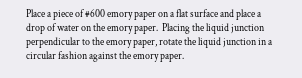Place a piece of #600 emory paper on a flat surface and place a drop of water on the emory paper.  Placing the liquid junction perpendicular to the emory paper, rotate the liquid junction in a circular fashion against the emory paper.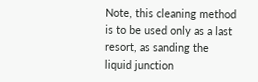Note, this cleaning method is to be used only as a last resort, as sanding the liquid junction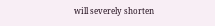will severely shorten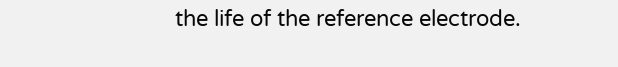the life of the reference electrode.